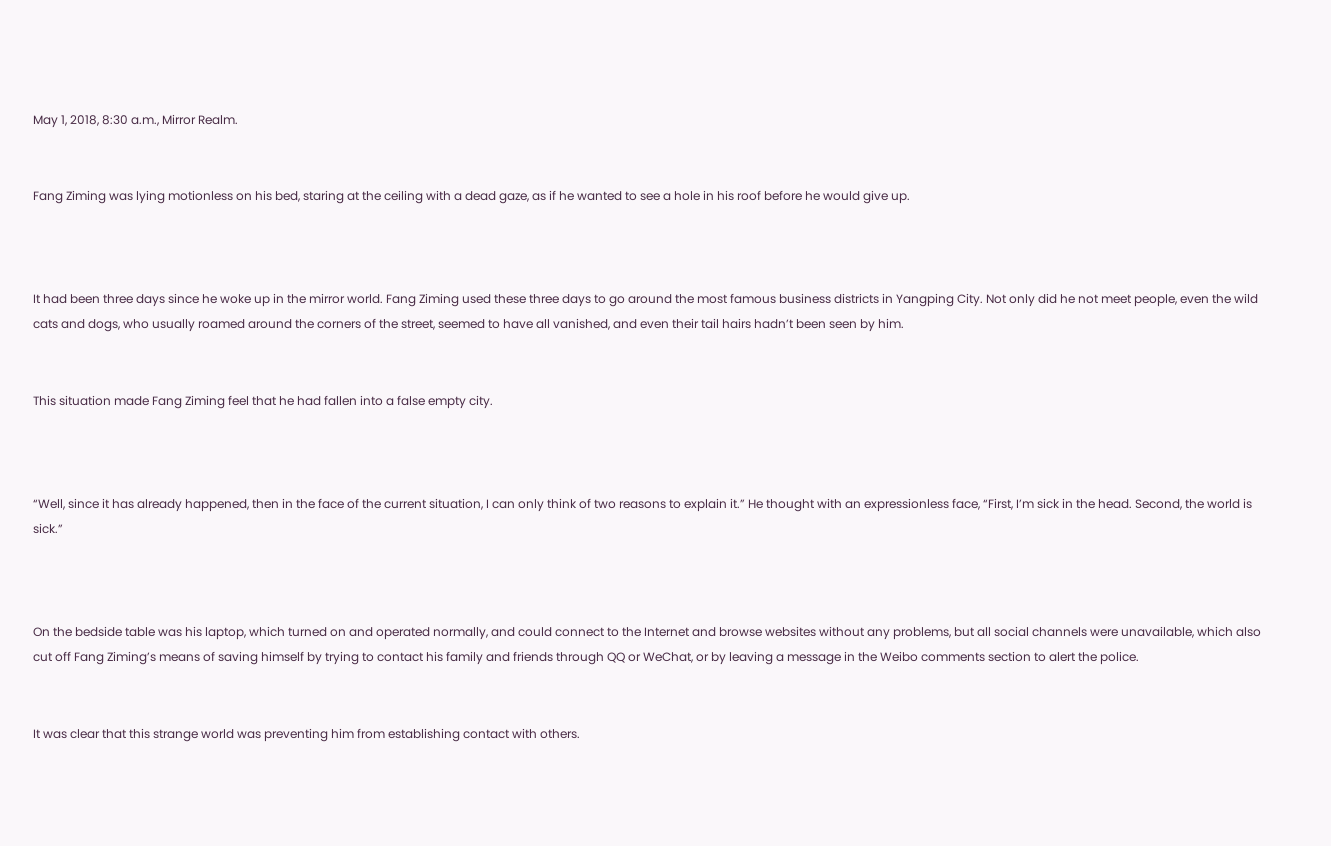May 1, 2018, 8:30 a.m., Mirror Realm.


Fang Ziming was lying motionless on his bed, staring at the ceiling with a dead gaze, as if he wanted to see a hole in his roof before he would give up.



It had been three days since he woke up in the mirror world. Fang Ziming used these three days to go around the most famous business districts in Yangping City. Not only did he not meet people, even the wild cats and dogs, who usually roamed around the corners of the street, seemed to have all vanished, and even their tail hairs hadn’t been seen by him.


This situation made Fang Ziming feel that he had fallen into a false empty city.



“Well, since it has already happened, then in the face of the current situation, I can only think of two reasons to explain it.” He thought with an expressionless face, “First, I’m sick in the head. Second, the world is sick.”



On the bedside table was his laptop, which turned on and operated normally, and could connect to the Internet and browse websites without any problems, but all social channels were unavailable, which also cut off Fang Ziming’s means of saving himself by trying to contact his family and friends through QQ or WeChat, or by leaving a message in the Weibo comments section to alert the police.


It was clear that this strange world was preventing him from establishing contact with others.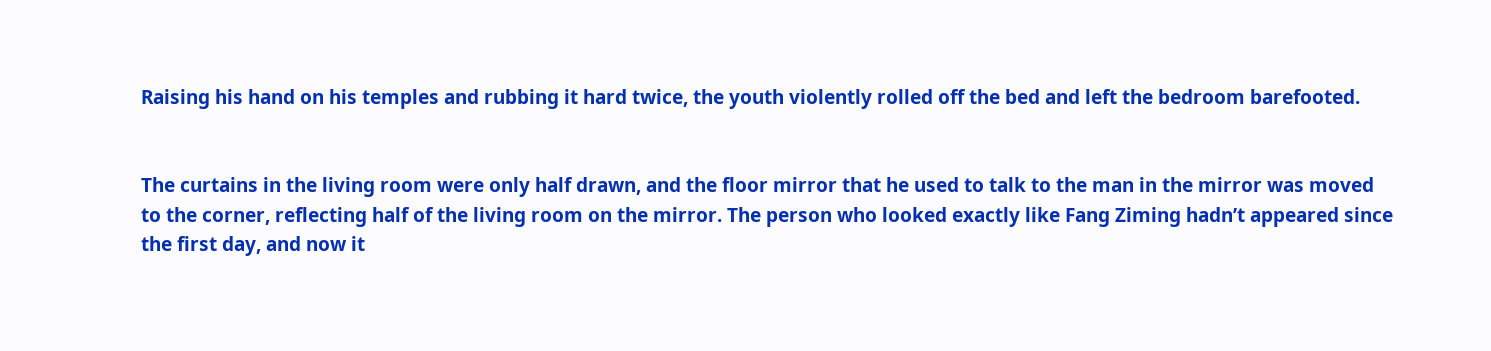Raising his hand on his temples and rubbing it hard twice, the youth violently rolled off the bed and left the bedroom barefooted.


The curtains in the living room were only half drawn, and the floor mirror that he used to talk to the man in the mirror was moved to the corner, reflecting half of the living room on the mirror. The person who looked exactly like Fang Ziming hadn’t appeared since the first day, and now it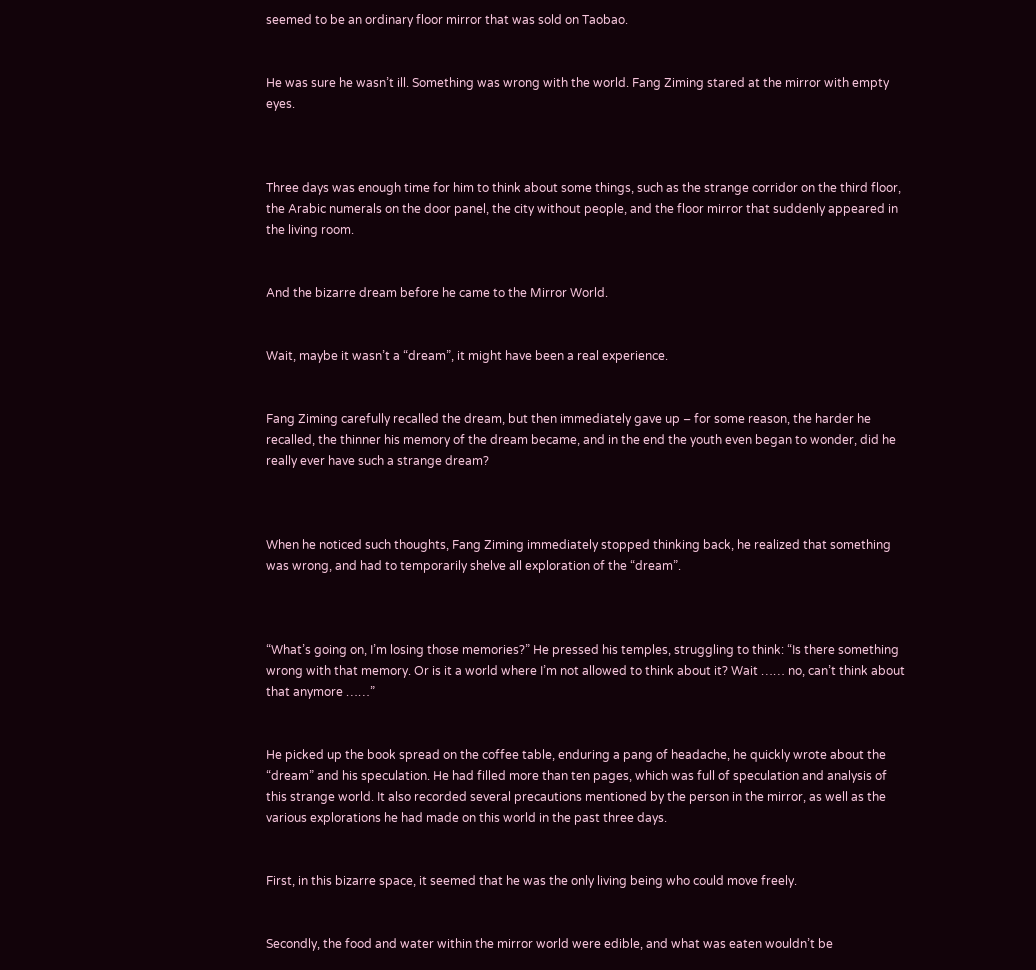seemed to be an ordinary floor mirror that was sold on Taobao.


He was sure he wasn’t ill. Something was wrong with the world. Fang Ziming stared at the mirror with empty eyes.



Three days was enough time for him to think about some things, such as the strange corridor on the third floor, the Arabic numerals on the door panel, the city without people, and the floor mirror that suddenly appeared in the living room.


And the bizarre dream before he came to the Mirror World.


Wait, maybe it wasn’t a “dream”, it might have been a real experience.


Fang Ziming carefully recalled the dream, but then immediately gave up – for some reason, the harder he recalled, the thinner his memory of the dream became, and in the end the youth even began to wonder, did he really ever have such a strange dream?



When he noticed such thoughts, Fang Ziming immediately stopped thinking back, he realized that something was wrong, and had to temporarily shelve all exploration of the “dream”.



“What’s going on, I’m losing those memories?” He pressed his temples, struggling to think: “Is there something wrong with that memory. Or is it a world where I’m not allowed to think about it? Wait …… no, can’t think about that anymore ……”


He picked up the book spread on the coffee table, enduring a pang of headache, he quickly wrote about the “dream” and his speculation. He had filled more than ten pages, which was full of speculation and analysis of this strange world. It also recorded several precautions mentioned by the person in the mirror, as well as the various explorations he had made on this world in the past three days.


First, in this bizarre space, it seemed that he was the only living being who could move freely.


Secondly, the food and water within the mirror world were edible, and what was eaten wouldn’t be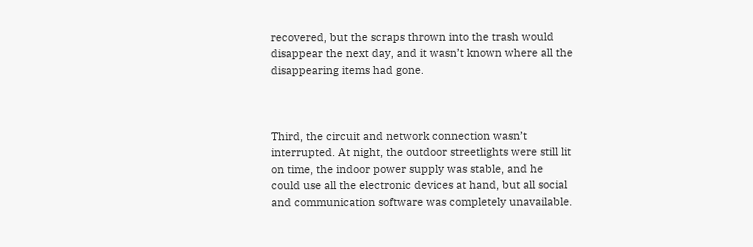recovered, but the scraps thrown into the trash would disappear the next day, and it wasn’t known where all the disappearing items had gone.



Third, the circuit and network connection wasn’t interrupted. At night, the outdoor streetlights were still lit on time, the indoor power supply was stable, and he could use all the electronic devices at hand, but all social and communication software was completely unavailable.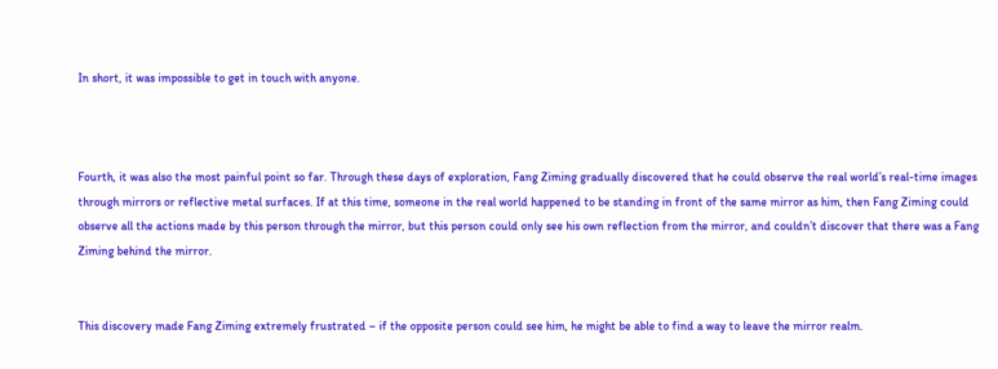In short, it was impossible to get in touch with anyone.



Fourth, it was also the most painful point so far. Through these days of exploration, Fang Ziming gradually discovered that he could observe the real world’s real-time images through mirrors or reflective metal surfaces. If at this time, someone in the real world happened to be standing in front of the same mirror as him, then Fang Ziming could observe all the actions made by this person through the mirror, but this person could only see his own reflection from the mirror, and couldn’t discover that there was a Fang Ziming behind the mirror.


This discovery made Fang Ziming extremely frustrated – if the opposite person could see him, he might be able to find a way to leave the mirror realm.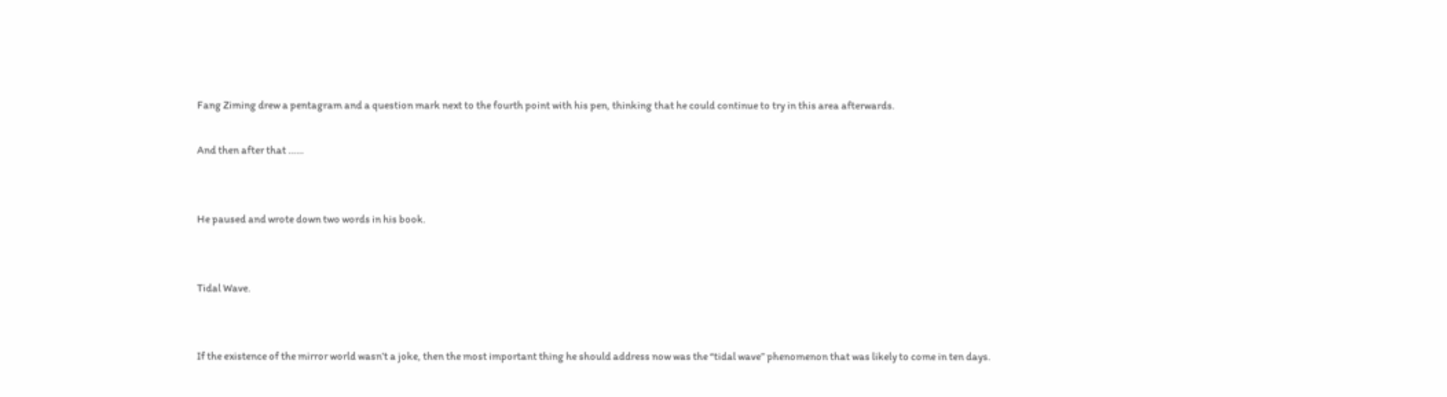Fang Ziming drew a pentagram and a question mark next to the fourth point with his pen, thinking that he could continue to try in this area afterwards.

And then after that ……


He paused and wrote down two words in his book.


Tidal Wave.


If the existence of the mirror world wasn’t a joke, then the most important thing he should address now was the “tidal wave” phenomenon that was likely to come in ten days.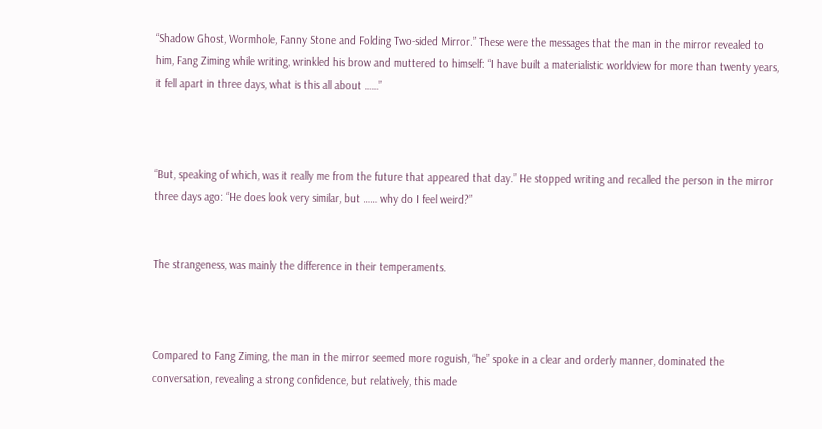“Shadow Ghost, Wormhole, Fanny Stone and Folding Two-sided Mirror.” These were the messages that the man in the mirror revealed to him, Fang Ziming while writing, wrinkled his brow and muttered to himself: “I have built a materialistic worldview for more than twenty years, it fell apart in three days, what is this all about ……”



“But, speaking of which, was it really me from the future that appeared that day.” He stopped writing and recalled the person in the mirror three days ago: “He does look very similar, but …… why do I feel weird?”


The strangeness, was mainly the difference in their temperaments.



Compared to Fang Ziming, the man in the mirror seemed more roguish, “he” spoke in a clear and orderly manner, dominated the conversation, revealing a strong confidence, but relatively, this made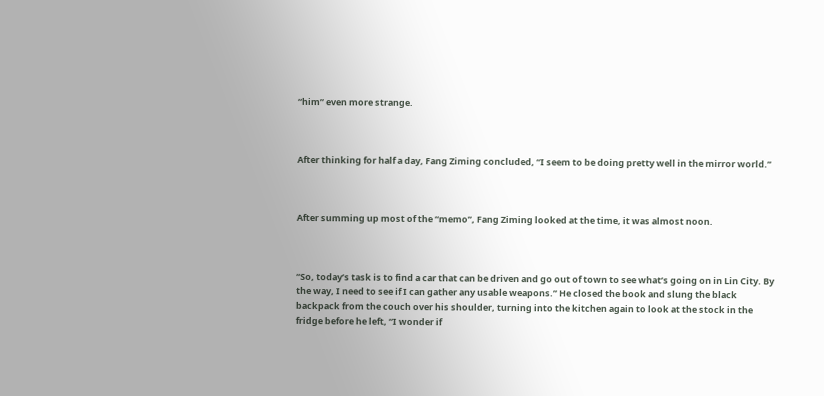“him” even more strange.



After thinking for half a day, Fang Ziming concluded, “I seem to be doing pretty well in the mirror world.”



After summing up most of the “memo”, Fang Ziming looked at the time, it was almost noon.



“So, today’s task is to find a car that can be driven and go out of town to see what’s going on in Lin City. By the way, I need to see if I can gather any usable weapons.” He closed the book and slung the black backpack from the couch over his shoulder, turning into the kitchen again to look at the stock in the fridge before he left, “I wonder if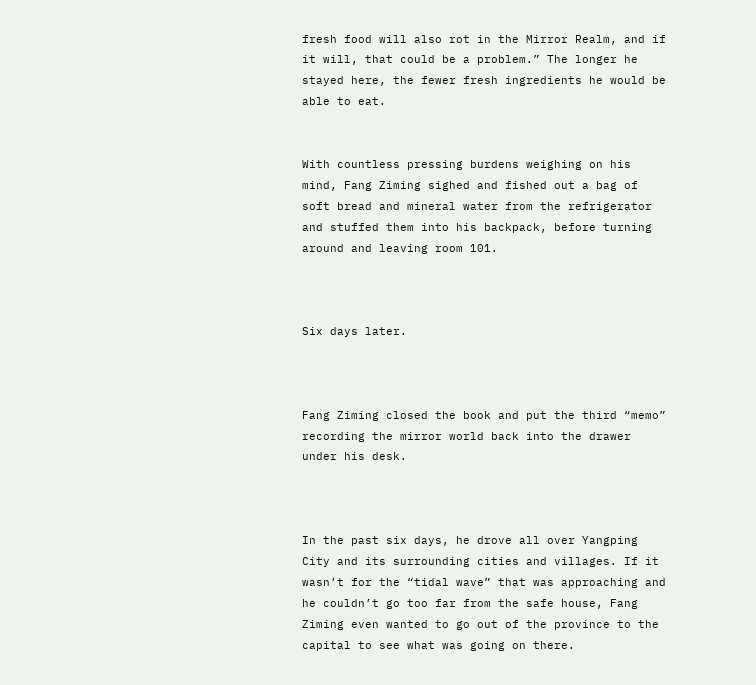fresh food will also rot in the Mirror Realm, and if it will, that could be a problem.” The longer he stayed here, the fewer fresh ingredients he would be able to eat.


With countless pressing burdens weighing on his mind, Fang Ziming sighed and fished out a bag of soft bread and mineral water from the refrigerator and stuffed them into his backpack, before turning around and leaving room 101.



Six days later.



Fang Ziming closed the book and put the third “memo” recording the mirror world back into the drawer under his desk.



In the past six days, he drove all over Yangping City and its surrounding cities and villages. If it wasn’t for the “tidal wave” that was approaching and he couldn’t go too far from the safe house, Fang Ziming even wanted to go out of the province to the capital to see what was going on there.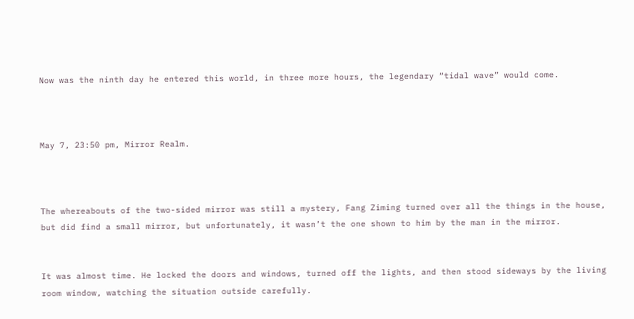Now was the ninth day he entered this world, in three more hours, the legendary “tidal wave” would come.



May 7, 23:50 pm, Mirror Realm.



The whereabouts of the two-sided mirror was still a mystery, Fang Ziming turned over all the things in the house, but did find a small mirror, but unfortunately, it wasn’t the one shown to him by the man in the mirror.


It was almost time. He locked the doors and windows, turned off the lights, and then stood sideways by the living room window, watching the situation outside carefully.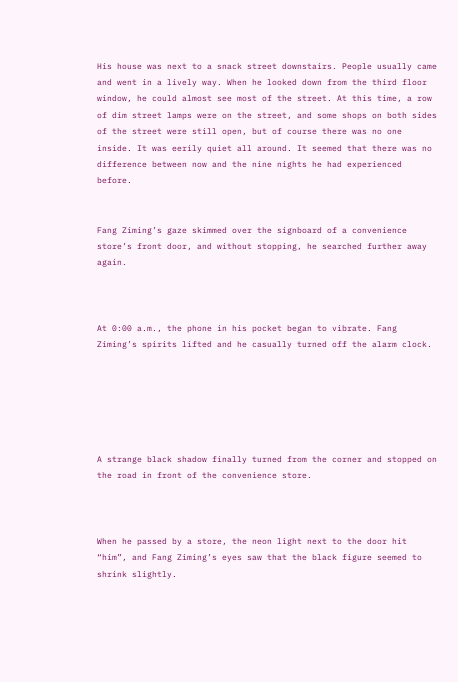His house was next to a snack street downstairs. People usually came and went in a lively way. When he looked down from the third floor window, he could almost see most of the street. At this time, a row of dim street lamps were on the street, and some shops on both sides of the street were still open, but of course there was no one inside. It was eerily quiet all around. It seemed that there was no difference between now and the nine nights he had experienced before.


Fang Ziming’s gaze skimmed over the signboard of a convenience store’s front door, and without stopping, he searched further away again.



At 0:00 a.m., the phone in his pocket began to vibrate. Fang Ziming’s spirits lifted and he casually turned off the alarm clock.






A strange black shadow finally turned from the corner and stopped on the road in front of the convenience store.



When he passed by a store, the neon light next to the door hit “him”, and Fang Ziming’s eyes saw that the black figure seemed to shrink slightly.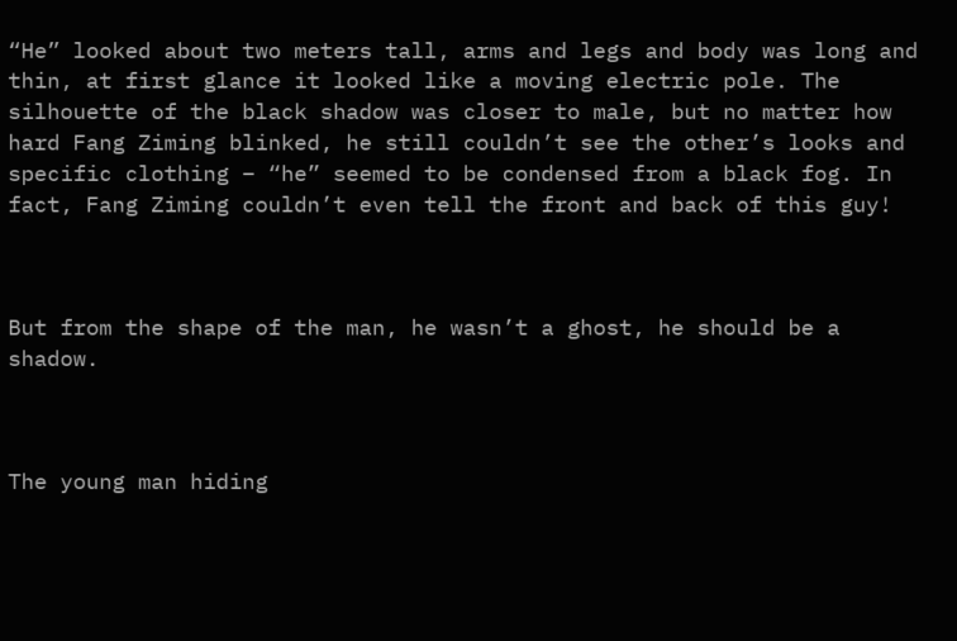“He” looked about two meters tall, arms and legs and body was long and thin, at first glance it looked like a moving electric pole. The silhouette of the black shadow was closer to male, but no matter how hard Fang Ziming blinked, he still couldn’t see the other’s looks and specific clothing – “he” seemed to be condensed from a black fog. In fact, Fang Ziming couldn’t even tell the front and back of this guy!



But from the shape of the man, he wasn’t a ghost, he should be a shadow.



The young man hiding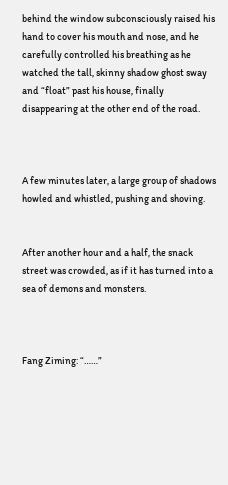behind the window subconsciously raised his hand to cover his mouth and nose, and he carefully controlled his breathing as he watched the tall, skinny shadow ghost sway and “float” past his house, finally disappearing at the other end of the road.



A few minutes later, a large group of shadows howled and whistled, pushing and shoving.


After another hour and a half, the snack street was crowded, as if it has turned into a sea of demons and monsters.



Fang Ziming: “……”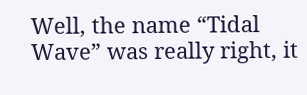Well, the name “Tidal Wave” was really right, it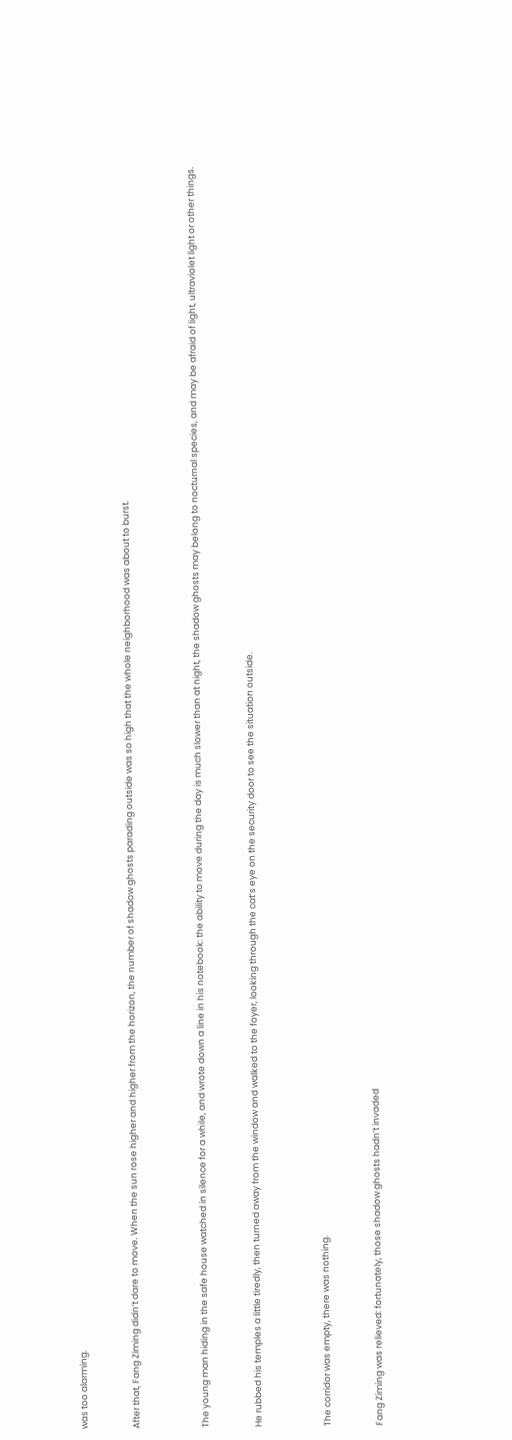was too alarming.


After that, Fang Ziming didn’t dare to move. When the sun rose higher and higher from the horizon, the number of shadow ghosts parading outside was so high that the whole neighborhood was about to burst.



The young man hiding in the safe house watched in silence for a while, and wrote down a line in his notebook: the ability to move during the day is much slower than at night, the shadow ghosts may belong to nocturnal species, and may be afraid of light, ultraviolet light or other things.


He rubbed his temples a little tiredly, then turned away from the window and walked to the foyer, looking through the cat’s eye on the security door to see the situation outside.



The corridor was empty, there was nothing.


Fang Ziming was relieved: fortunately, those shadow ghosts hadn’t invaded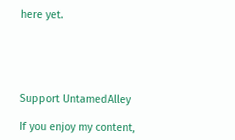here yet.





Support UntamedAlley

If you enjoy my content,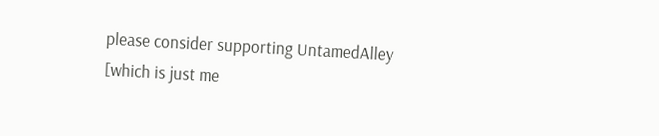please consider supporting UntamedAlley [which is just me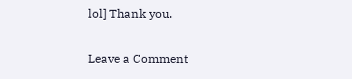lol] Thank you.

Leave a Comment